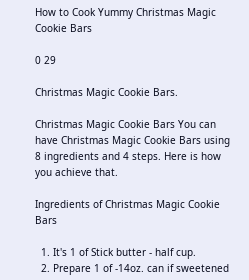How to Cook Yummy Christmas Magic Cookie Bars

0 29

Christmas Magic Cookie Bars.

Christmas Magic Cookie Bars You can have Christmas Magic Cookie Bars using 8 ingredients and 4 steps. Here is how you achieve that.

Ingredients of Christmas Magic Cookie Bars

  1. It's 1 of Stick butter - half cup.
  2. Prepare 1 of -14oz. can if sweetened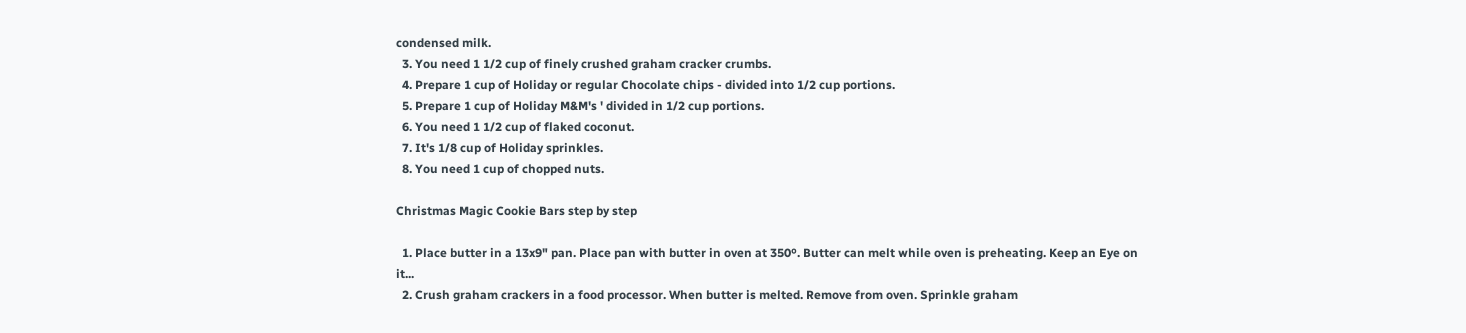condensed milk.
  3. You need 1 1/2 cup of finely crushed graham cracker crumbs.
  4. Prepare 1 cup of Holiday or regular Chocolate chips - divided into 1/2 cup portions.
  5. Prepare 1 cup of Holiday M&M's ' divided in 1/2 cup portions.
  6. You need 1 1/2 cup of flaked coconut.
  7. It's 1/8 cup of Holiday sprinkles.
  8. You need 1 cup of chopped nuts.

Christmas Magic Cookie Bars step by step

  1. Place butter in a 13x9" pan. Place pan with butter in oven at 350º. Butter can melt while oven is preheating. Keep an Eye on it...
  2. Crush graham crackers in a food processor. When butter is melted. Remove from oven. Sprinkle graham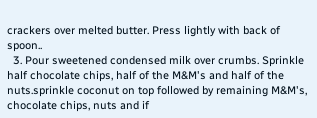crackers over melted butter. Press lightly with back of spoon..
  3. Pour sweetened condensed milk over crumbs. Sprinkle half chocolate chips, half of the M&M's and half of the nuts.sprinkle coconut on top followed by remaining M&M's, chocolate chips, nuts and if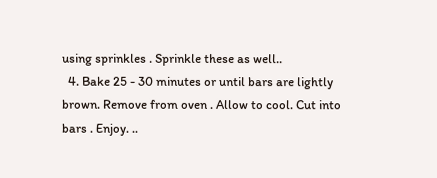using sprinkles . Sprinkle these as well..
  4. Bake 25 - 30 minutes or until bars are lightly brown. Remove from oven . Allow to cool. Cut into bars . Enjoy. ..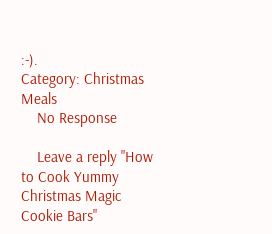:-).
Category: Christmas Meals
    No Response

    Leave a reply "How to Cook Yummy Christmas Magic Cookie Bars"